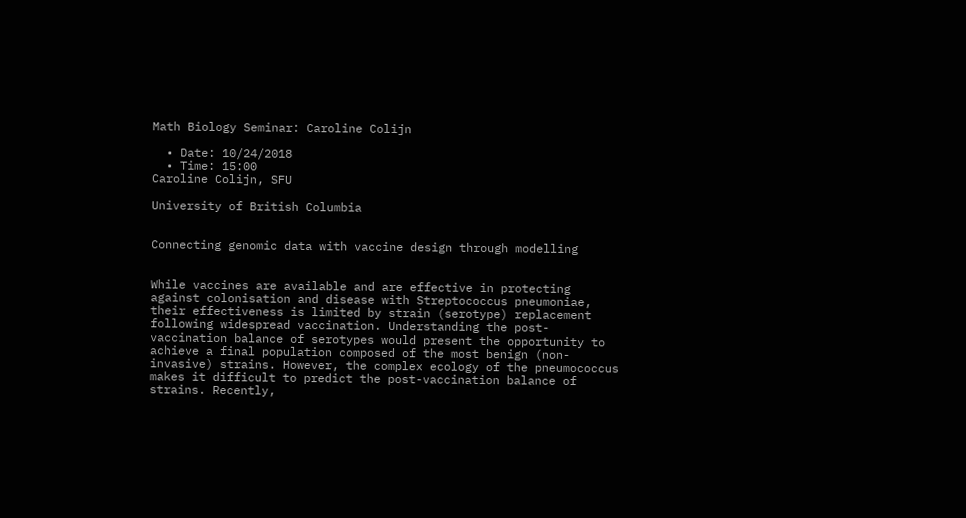Math Biology Seminar: Caroline Colijn

  • Date: 10/24/2018
  • Time: 15:00
Caroline Colijn, SFU

University of British Columbia


Connecting genomic data with vaccine design through modelling


While vaccines are available and are effective in protecting against colonisation and disease with Streptococcus pneumoniae, their effectiveness is limited by strain (serotype) replacement following widespread vaccination. Understanding the post-vaccination balance of serotypes would present the opportunity to achieve a final population composed of the most benign (non-invasive) strains. However, the complex ecology of the pneumococcus makes it difficult to predict the post-vaccination balance of strains. Recently,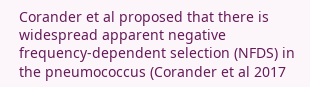Corander et al proposed that there is widespread apparent negative frequency-dependent selection (NFDS) in the pneumococcus (Corander et al 2017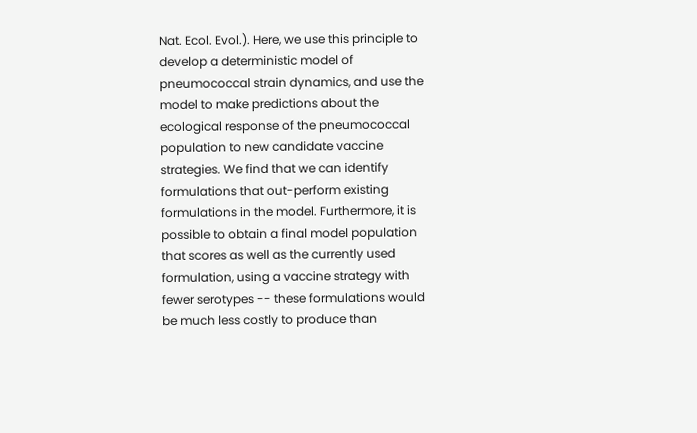Nat. Ecol. Evol.). Here, we use this principle to develop a deterministic model of pneumococcal strain dynamics, and use the model to make predictions about the ecological response of the pneumococcal population to new candidate vaccine strategies. We find that we can identify formulations that out-perform existing formulations in the model. Furthermore, it is possible to obtain a final model population that scores as well as the currently used formulation, using a vaccine strategy with fewer serotypes -- these formulations would be much less costly to produce than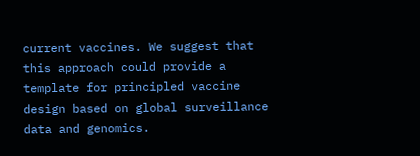current vaccines. We suggest that this approach could provide a template for principled vaccine design based on global surveillance data and genomics.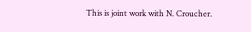This is joint work with N. Croucher.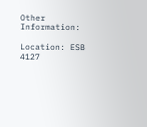Other Information:

Location: ESB 4127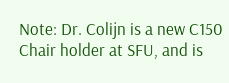Note: Dr. Colijn is a new C150 Chair holder at SFU, and is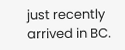just recently arrived in BC.